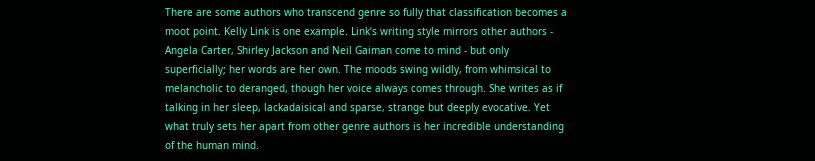There are some authors who transcend genre so fully that classification becomes a moot point. Kelly Link is one example. Link’s writing style mirrors other authors - Angela Carter, Shirley Jackson and Neil Gaiman come to mind - but only superficially; her words are her own. The moods swing wildly, from whimsical to melancholic to deranged, though her voice always comes through. She writes as if talking in her sleep, lackadaisical and sparse, strange but deeply evocative. Yet what truly sets her apart from other genre authors is her incredible understanding of the human mind.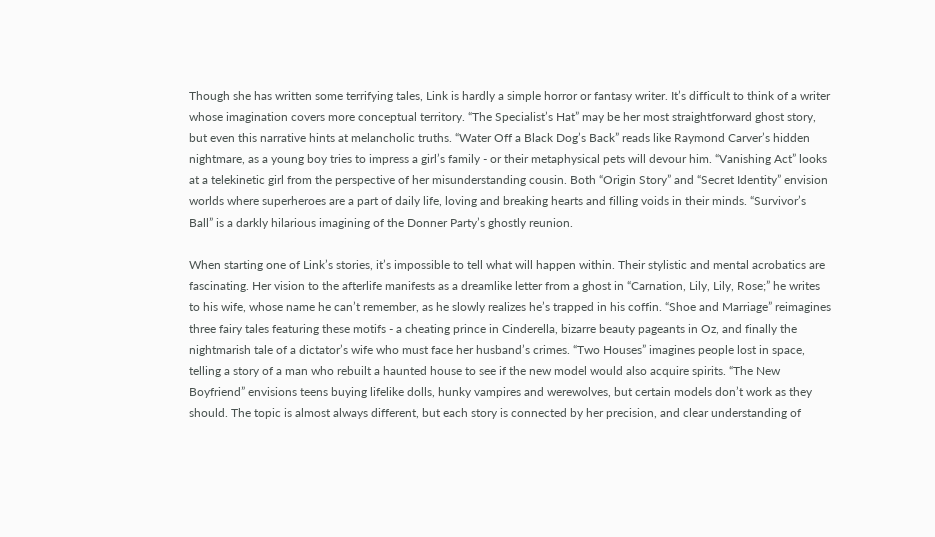Though she has written some terrifying tales, Link is hardly a simple horror or fantasy writer. It’s difficult to think of a writer whose imagination covers more conceptual territory. “The Specialist’s Hat” may be her most straightforward ghost story, but even this narrative hints at melancholic truths. “Water Off a Black Dog’s Back” reads like Raymond Carver’s hidden nightmare, as a young boy tries to impress a girl’s family - or their metaphysical pets will devour him. “Vanishing Act” looks at a telekinetic girl from the perspective of her misunderstanding cousin. Both “Origin Story” and “Secret Identity” envision worlds where superheroes are a part of daily life, loving and breaking hearts and filling voids in their minds. “Survivor’s Ball” is a darkly hilarious imagining of the Donner Party’s ghostly reunion.

When starting one of Link’s stories, it’s impossible to tell what will happen within. Their stylistic and mental acrobatics are fascinating. Her vision to the afterlife manifests as a dreamlike letter from a ghost in “Carnation, Lily, Lily, Rose;” he writes to his wife, whose name he can’t remember, as he slowly realizes he’s trapped in his coffin. “Shoe and Marriage” reimagines three fairy tales featuring these motifs - a cheating prince in Cinderella, bizarre beauty pageants in Oz, and finally the nightmarish tale of a dictator’s wife who must face her husband’s crimes. “Two Houses” imagines people lost in space, telling a story of a man who rebuilt a haunted house to see if the new model would also acquire spirits. “The New Boyfriend” envisions teens buying lifelike dolls, hunky vampires and werewolves, but certain models don’t work as they should. The topic is almost always different, but each story is connected by her precision, and clear understanding of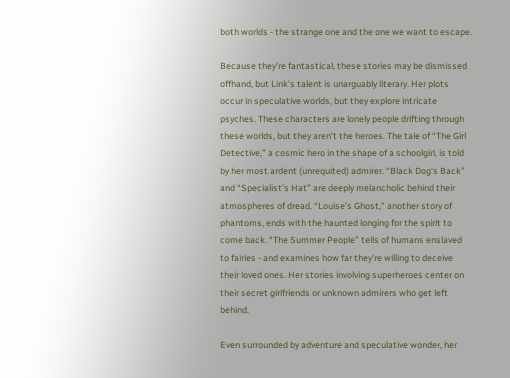both worlds - the strange one and the one we want to escape.

Because they’re fantastical, these stories may be dismissed offhand, but Link’s talent is unarguably literary. Her plots occur in speculative worlds, but they explore intricate psyches. These characters are lonely people drifting through these worlds, but they aren’t the heroes. The tale of “The Girl Detective,” a cosmic hero in the shape of a schoolgirl, is told by her most ardent (unrequited) admirer. “Black Dog’s Back” and “Specialist’s Hat” are deeply melancholic behind their atmospheres of dread. “Louise’s Ghost,” another story of phantoms, ends with the haunted longing for the spirit to come back. “The Summer People” tells of humans enslaved to fairies - and examines how far they’re willing to deceive their loved ones. Her stories involving superheroes center on their secret girlfriends or unknown admirers who get left behind.

Even surrounded by adventure and speculative wonder, her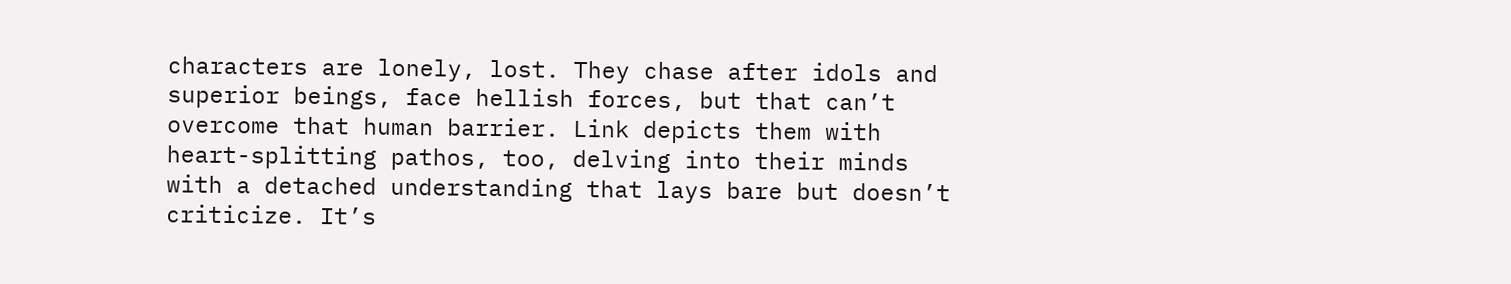characters are lonely, lost. They chase after idols and superior beings, face hellish forces, but that can’t overcome that human barrier. Link depicts them with heart-splitting pathos, too, delving into their minds with a detached understanding that lays bare but doesn’t criticize. It’s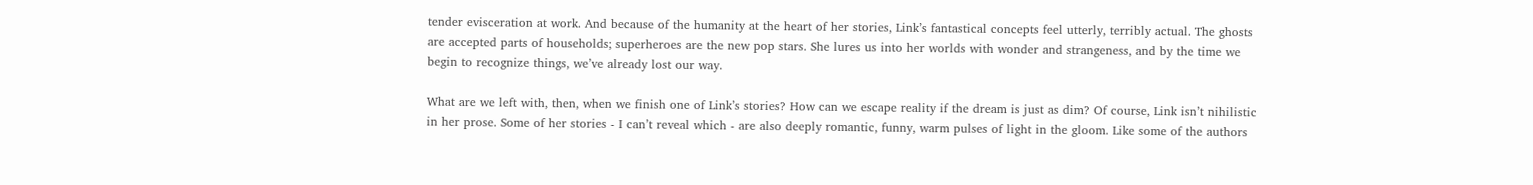tender evisceration at work. And because of the humanity at the heart of her stories, Link’s fantastical concepts feel utterly, terribly actual. The ghosts are accepted parts of households; superheroes are the new pop stars. She lures us into her worlds with wonder and strangeness, and by the time we begin to recognize things, we’ve already lost our way.

What are we left with, then, when we finish one of Link’s stories? How can we escape reality if the dream is just as dim? Of course, Link isn’t nihilistic in her prose. Some of her stories - I can’t reveal which - are also deeply romantic, funny, warm pulses of light in the gloom. Like some of the authors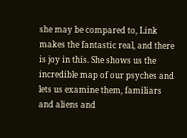she may be compared to, Link makes the fantastic real, and there is joy in this. She shows us the incredible map of our psyches and lets us examine them, familiars and aliens and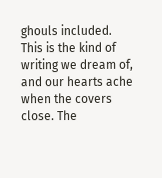ghouls included. This is the kind of writing we dream of, and our hearts ache when the covers close. The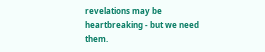revelations may be heartbreaking - but we need them.